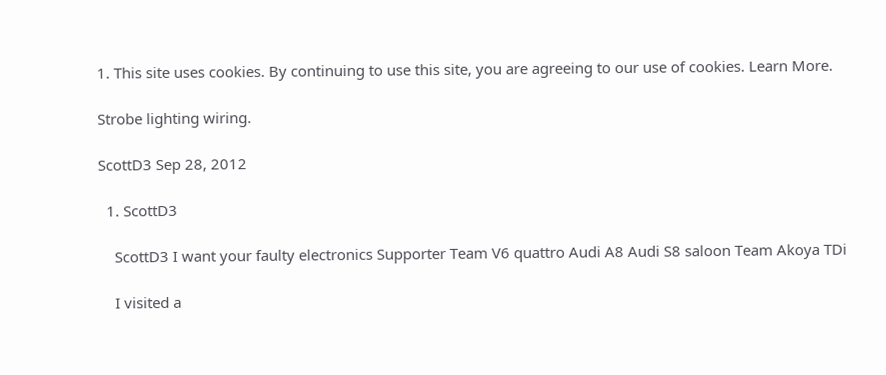1. This site uses cookies. By continuing to use this site, you are agreeing to our use of cookies. Learn More.

Strobe lighting wiring.

ScottD3 Sep 28, 2012

  1. ScottD3

    ScottD3 I want your faulty electronics Supporter Team V6 quattro Audi A8 Audi S8 saloon Team Akoya TDi

    I visited a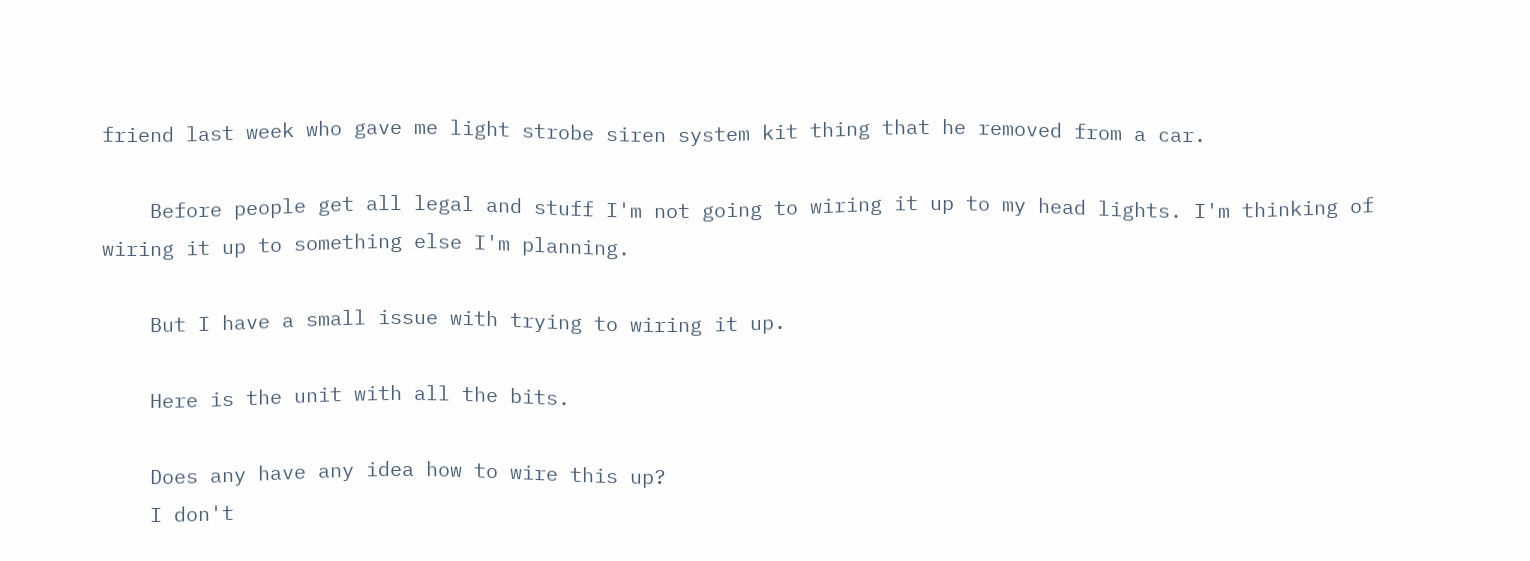friend last week who gave me light strobe siren system kit thing that he removed from a car.

    Before people get all legal and stuff I'm not going to wiring it up to my head lights. I'm thinking of wiring it up to something else I'm planning.

    But I have a small issue with trying to wiring it up.

    Here is the unit with all the bits.

    Does any have any idea how to wire this up?
    I don't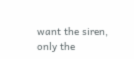want the siren, only the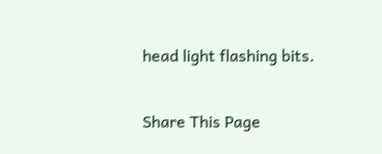head light flashing bits.

Share This Page